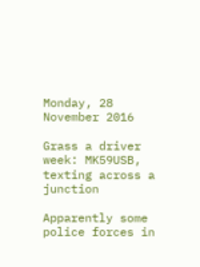Monday, 28 November 2016

Grass a driver week: MK59USB, texting across a junction

Apparently some police forces in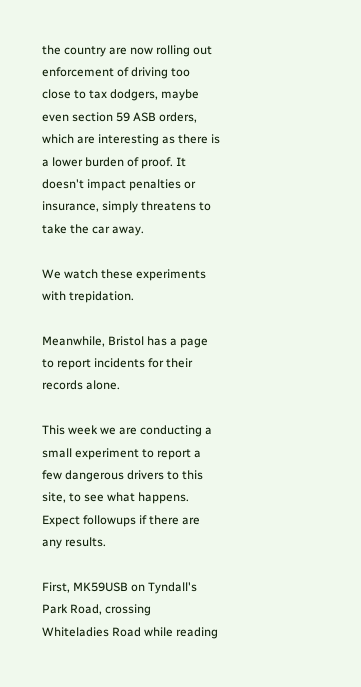the country are now rolling out enforcement of driving too close to tax dodgers, maybe even section 59 ASB orders, which are interesting as there is a lower burden of proof. It doesn't impact penalties or insurance, simply threatens to take the car away.

We watch these experiments with trepidation.

Meanwhile, Bristol has a page to report incidents for their records alone.

This week we are conducting a small experiment to report a few dangerous drivers to this site, to see what happens. Expect followups if there are any results.

First, MK59USB on Tyndall's Park Road, crossing Whiteladies Road while reading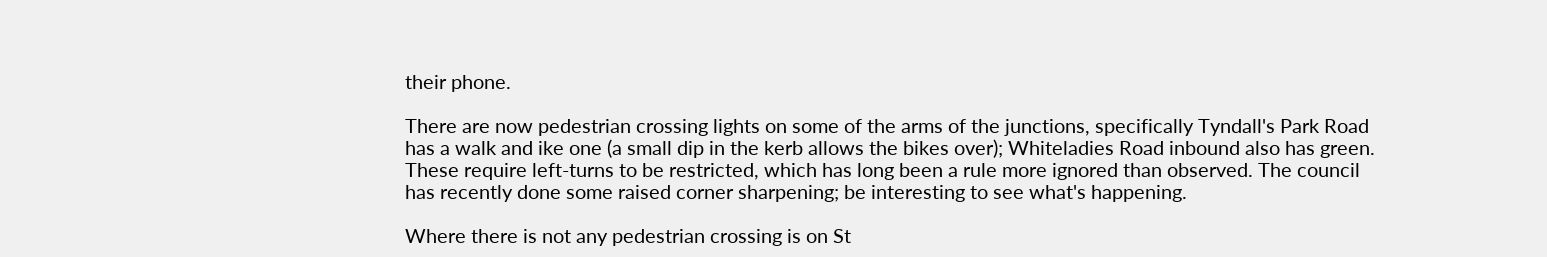their phone.

There are now pedestrian crossing lights on some of the arms of the junctions, specifically Tyndall's Park Road has a walk and ike one (a small dip in the kerb allows the bikes over); Whiteladies Road inbound also has green. These require left-turns to be restricted, which has long been a rule more ignored than observed. The council has recently done some raised corner sharpening; be interesting to see what's happening.

Where there is not any pedestrian crossing is on St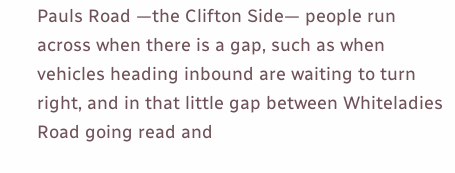Pauls Road —the Clifton Side— people run across when there is a gap, such as when vehicles heading inbound are waiting to turn right, and in that little gap between Whiteladies Road going read and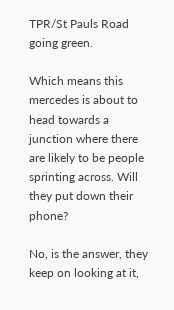TPR/St Pauls Road going green.

Which means this mercedes is about to head towards a junction where there are likely to be people sprinting across. Will they put down their phone?

No, is the answer, they keep on looking at it,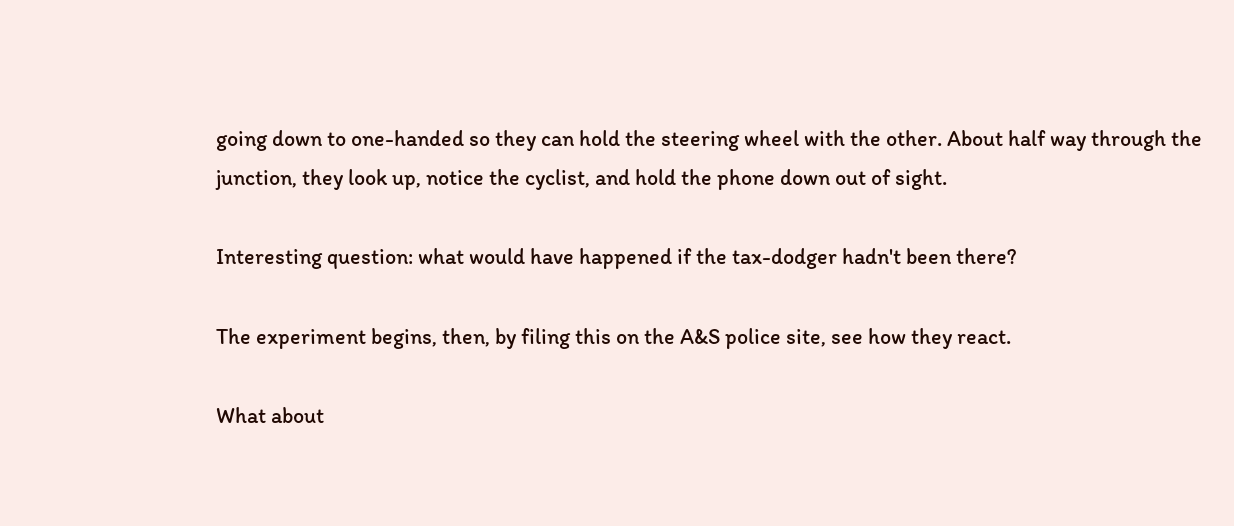going down to one-handed so they can hold the steering wheel with the other. About half way through the junction, they look up, notice the cyclist, and hold the phone down out of sight.

Interesting question: what would have happened if the tax-dodger hadn't been there?

The experiment begins, then, by filing this on the A&S police site, see how they react.

What about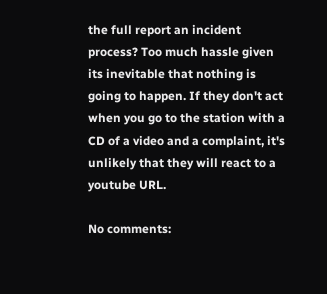the full report an incident process? Too much hassle given its inevitable that nothing is going to happen. If they don't act when you go to the station with a CD of a video and a complaint, it's unlikely that they will react to a youtube URL.

No comments: